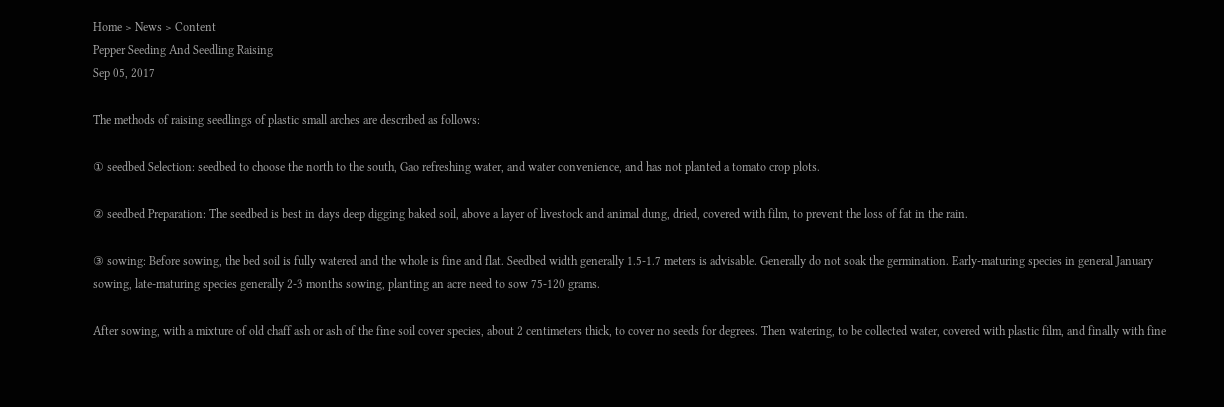Home > News > Content
Pepper Seeding And Seedling Raising
Sep 05, 2017

The methods of raising seedlings of plastic small arches are described as follows:

① seedbed Selection: seedbed to choose the north to the south, Gao refreshing water, and water convenience, and has not planted a tomato crop plots.

② seedbed Preparation: The seedbed is best in days deep digging baked soil, above a layer of livestock and animal dung, dried, covered with film, to prevent the loss of fat in the rain.

③ sowing: Before sowing, the bed soil is fully watered and the whole is fine and flat. Seedbed width generally 1.5-1.7 meters is advisable. Generally do not soak the germination. Early-maturing species in general January sowing, late-maturing species generally 2-3 months sowing, planting an acre need to sow 75-120 grams.

After sowing, with a mixture of old chaff ash or ash of the fine soil cover species, about 2 centimeters thick, to cover no seeds for degrees. Then watering, to be collected water, covered with plastic film, and finally with fine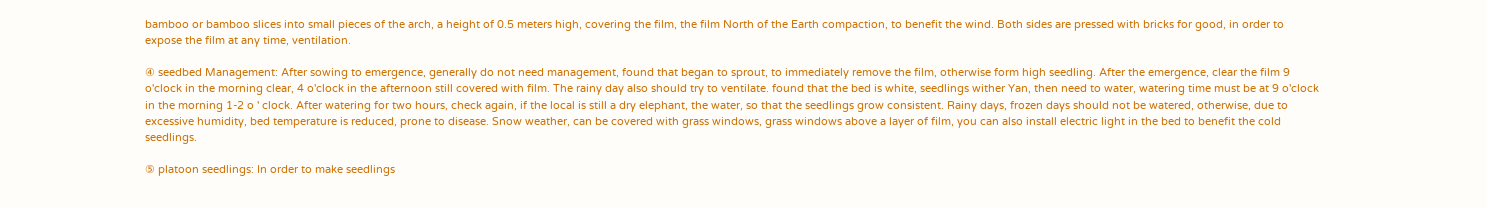bamboo or bamboo slices into small pieces of the arch, a height of 0.5 meters high, covering the film, the film North of the Earth compaction, to benefit the wind. Both sides are pressed with bricks for good, in order to expose the film at any time, ventilation.

④ seedbed Management: After sowing to emergence, generally do not need management, found that began to sprout, to immediately remove the film, otherwise form high seedling. After the emergence, clear the film 9 o'clock in the morning clear, 4 o'clock in the afternoon still covered with film. The rainy day also should try to ventilate. found that the bed is white, seedlings wither Yan, then need to water, watering time must be at 9 o'clock in the morning 1-2 o ' clock. After watering for two hours, check again, if the local is still a dry elephant, the water, so that the seedlings grow consistent. Rainy days, frozen days should not be watered, otherwise, due to excessive humidity, bed temperature is reduced, prone to disease. Snow weather, can be covered with grass windows, grass windows above a layer of film, you can also install electric light in the bed to benefit the cold seedlings.

⑤ platoon seedlings: In order to make seedlings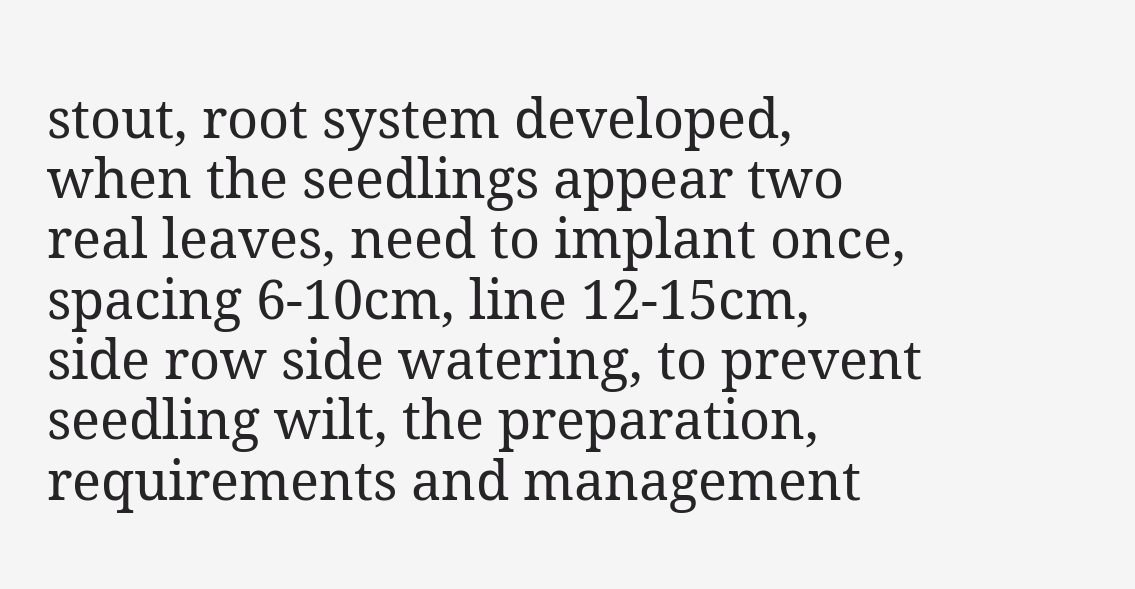stout, root system developed, when the seedlings appear two real leaves, need to implant once, spacing 6-10cm, line 12-15cm, side row side watering, to prevent seedling wilt, the preparation, requirements and management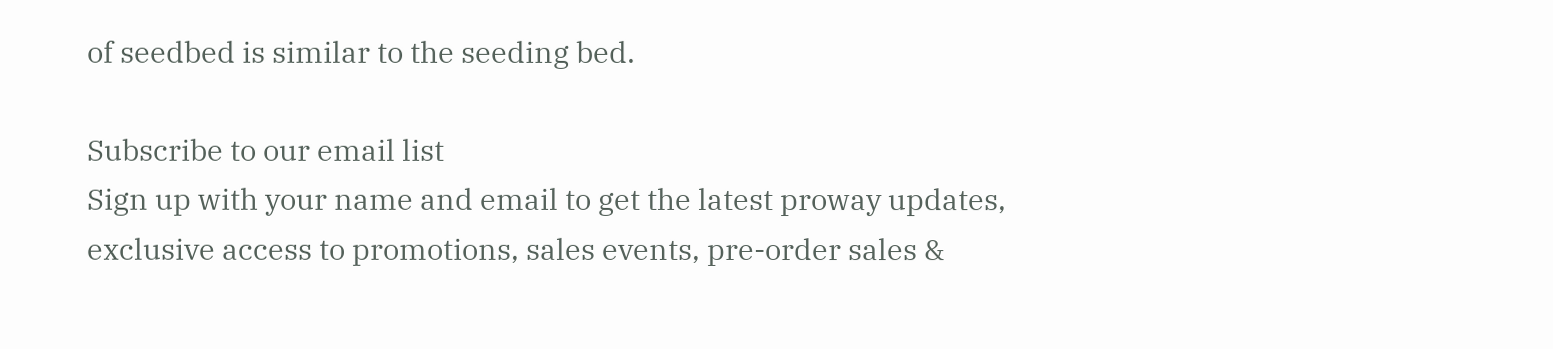of seedbed is similar to the seeding bed.

Subscribe to our email list
Sign up with your name and email to get the latest proway updates, exclusive access to promotions, sales events, pre-order sales &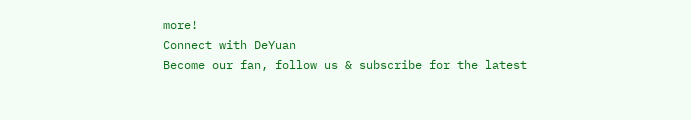more!
Connect with DeYuan
Become our fan, follow us & subscribe for the latest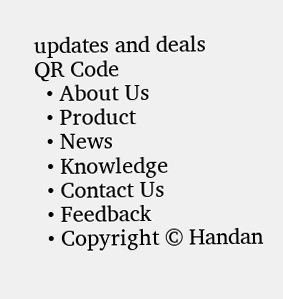updates and deals
QR Code
  • About Us
  • Product
  • News
  • Knowledge
  • Contact Us
  • Feedback
  • Copyright © Handan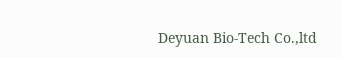Deyuan Bio-Tech Co.,ltd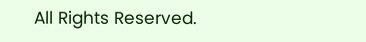All Rights Reserved.